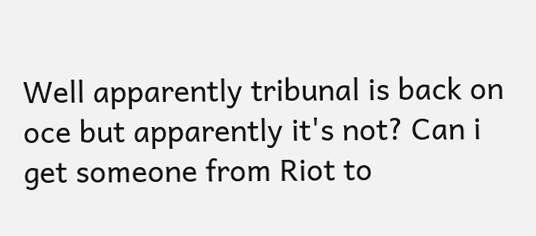Well apparently tribunal is back on oce but apparently it's not? Can i get someone from Riot to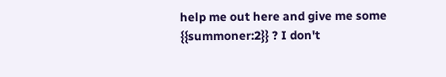help me out here and give me some {{summoner:2}} ? I don't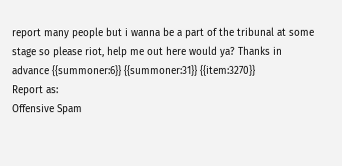report many people but i wanna be a part of the tribunal at some stage so please riot, help me out here would ya? Thanks in advance {{summoner:6}} {{summoner:31}} {{item:3270}}
Report as:
Offensive Spam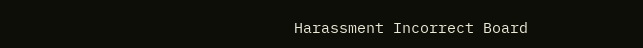Harassment Incorrect Board